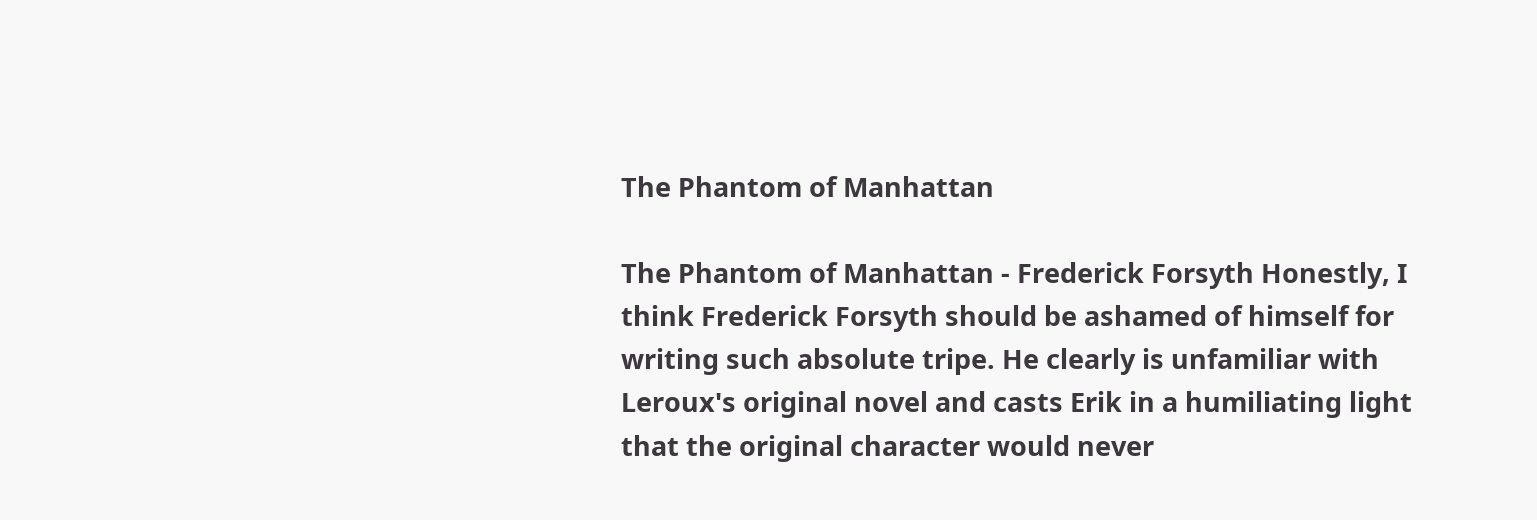The Phantom of Manhattan

The Phantom of Manhattan - Frederick Forsyth Honestly, I think Frederick Forsyth should be ashamed of himself for writing such absolute tripe. He clearly is unfamiliar with Leroux's original novel and casts Erik in a humiliating light that the original character would never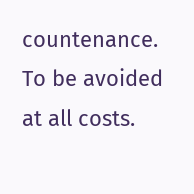countenance. To be avoided at all costs.